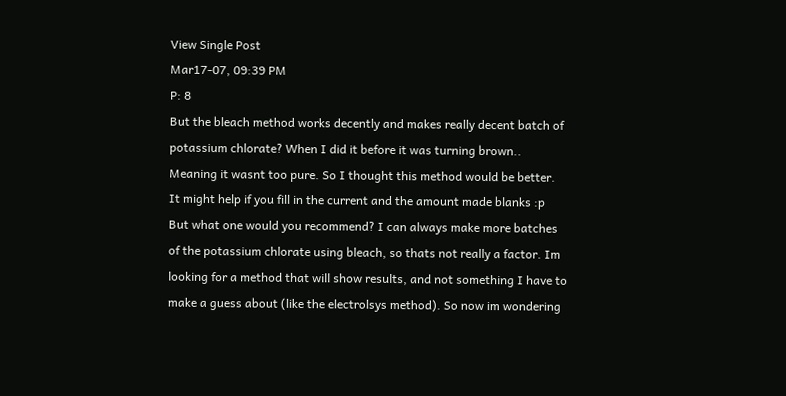View Single Post
Mar17-07, 09:39 PM
P: 8
But the bleach method works decently and makes really decent batch of potassium chlorate? When I did it before it was turning brown.. Meaning it wasnt too pure. So I thought this method would be better. It might help if you fill in the current and the amount made blanks :p
But what one would you recommend? I can always make more batches of the potassium chlorate using bleach, so thats not really a factor. Im looking for a method that will show results, and not something I have to make a guess about (like the electrolsys method). So now im wondering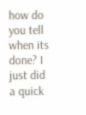how do you tell when its done? I just did a quick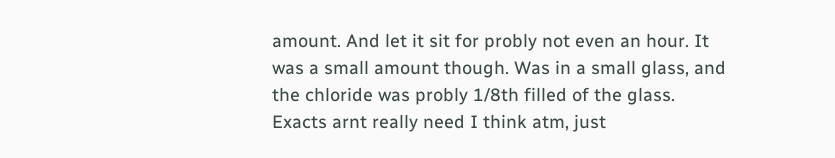amount. And let it sit for probly not even an hour. It was a small amount though. Was in a small glass, and the chloride was probly 1/8th filled of the glass. Exacts arnt really need I think atm, just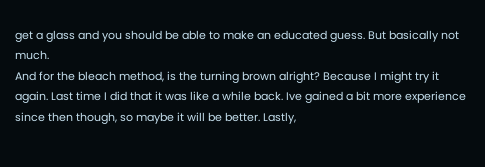get a glass and you should be able to make an educated guess. But basically not much.
And for the bleach method, is the turning brown alright? Because I might try it again. Last time I did that it was like a while back. Ive gained a bit more experience since then though, so maybe it will be better. Lastly,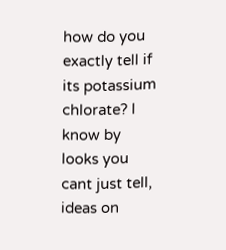how do you exactly tell if its potassium chlorate? I know by looks you cant just tell, ideas on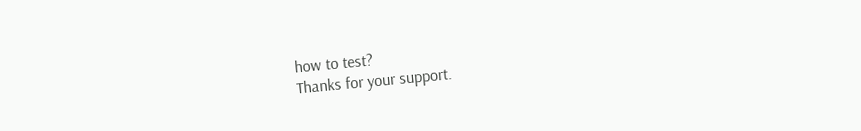how to test?
Thanks for your support.